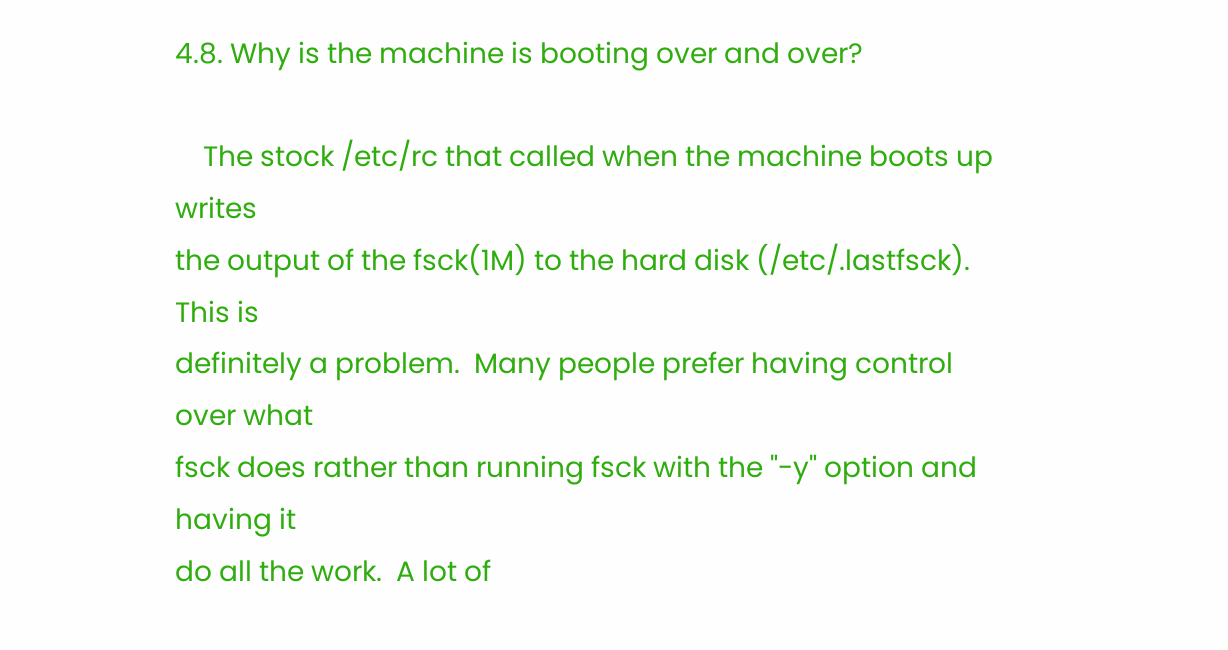4.8. Why is the machine is booting over and over?

    The stock /etc/rc that called when the machine boots up writes
the output of the fsck(1M) to the hard disk (/etc/.lastfsck).  This is
definitely a problem.  Many people prefer having control over what
fsck does rather than running fsck with the "-y" option and having it
do all the work.  A lot of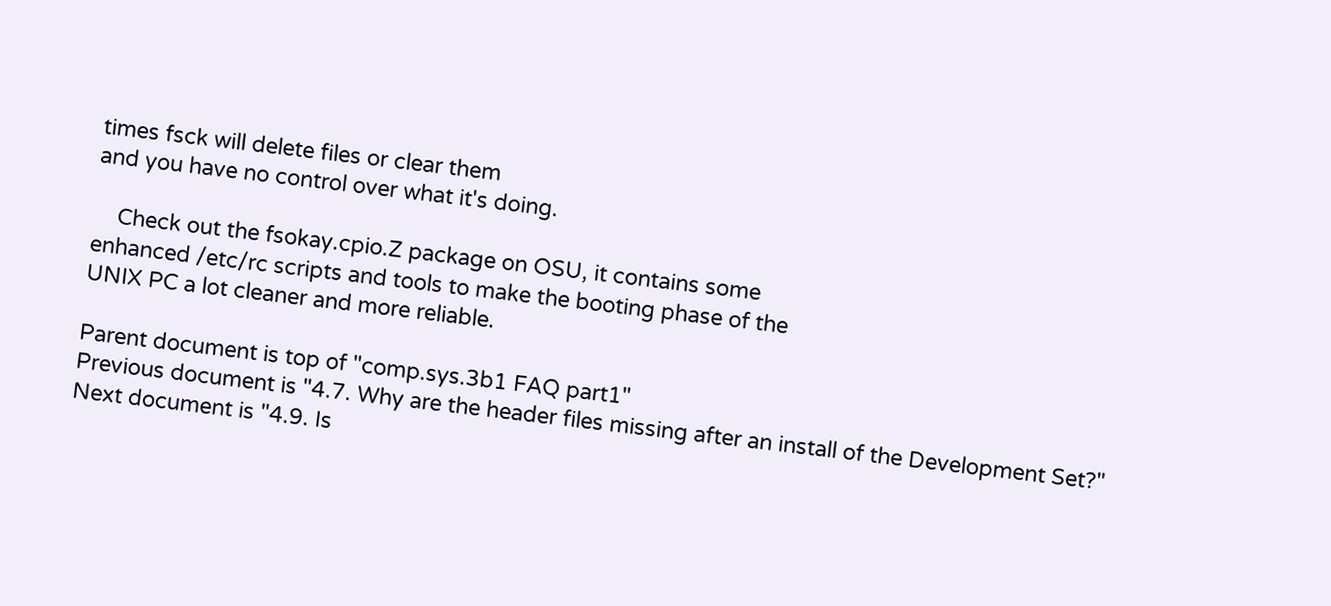times fsck will delete files or clear them
and you have no control over what it's doing.

    Check out the fsokay.cpio.Z package on OSU, it contains some
enhanced /etc/rc scripts and tools to make the booting phase of the
UNIX PC a lot cleaner and more reliable.

Parent document is top of "comp.sys.3b1 FAQ part1"
Previous document is "4.7. Why are the header files missing after an install of the Development Set?"
Next document is "4.9. Is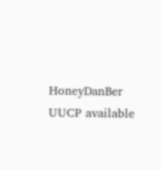HoneyDanBer UUCP available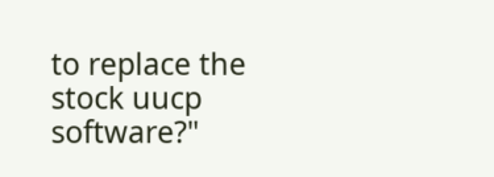to replace the stock uucp software?"